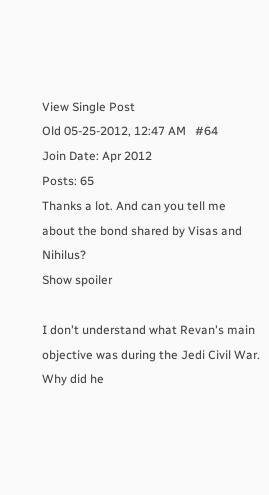View Single Post
Old 05-25-2012, 12:47 AM   #64
Join Date: Apr 2012
Posts: 65
Thanks a lot. And can you tell me about the bond shared by Visas and Nihilus?
Show spoiler

I don't understand what Revan's main objective was during the Jedi Civil War. Why did he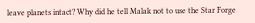leave planets intact? Why did he tell Malak not to use the Star Forge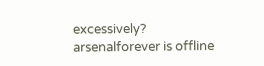excessively?
arsenalforever is offline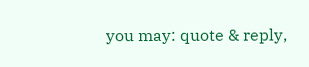you may: quote & reply,